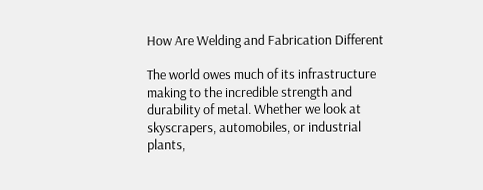How Are Welding and Fabrication Different

The world owes much of its infrastructure making to the incredible strength and durability of metal. Whether we look at skyscrapers, automobiles, or industrial plants,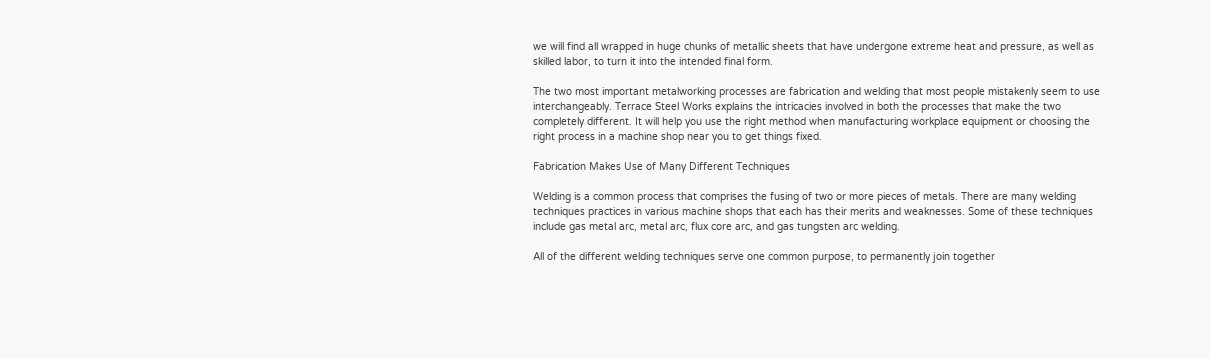we will find all wrapped in huge chunks of metallic sheets that have undergone extreme heat and pressure, as well as skilled labor, to turn it into the intended final form.

The two most important metalworking processes are fabrication and welding that most people mistakenly seem to use interchangeably. Terrace Steel Works explains the intricacies involved in both the processes that make the two completely different. It will help you use the right method when manufacturing workplace equipment or choosing the right process in a machine shop near you to get things fixed.

Fabrication Makes Use of Many Different Techniques

Welding is a common process that comprises the fusing of two or more pieces of metals. There are many welding techniques practices in various machine shops that each has their merits and weaknesses. Some of these techniques include gas metal arc, metal arc, flux core arc, and gas tungsten arc welding.

All of the different welding techniques serve one common purpose, to permanently join together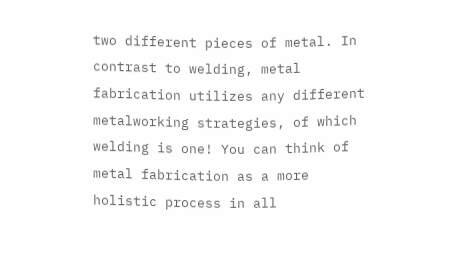two different pieces of metal. In contrast to welding, metal fabrication utilizes any different metalworking strategies, of which welding is one! You can think of metal fabrication as a more holistic process in all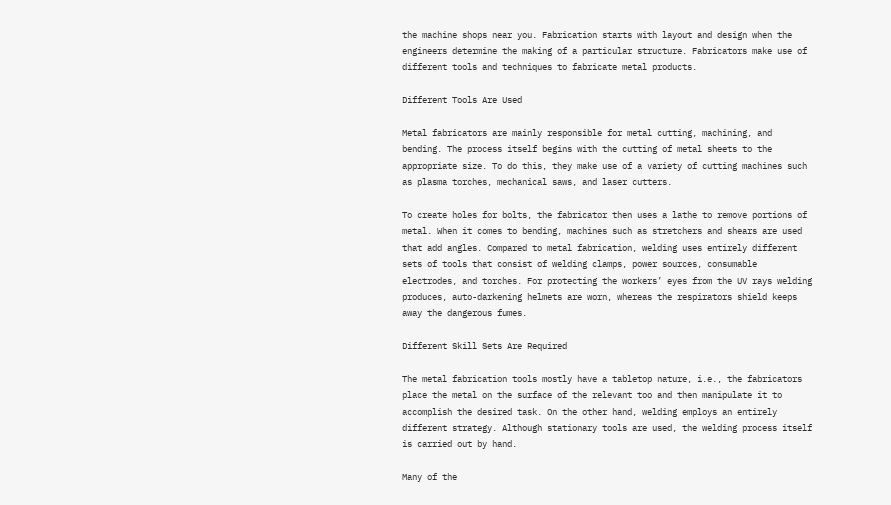the machine shops near you. Fabrication starts with layout and design when the engineers determine the making of a particular structure. Fabricators make use of different tools and techniques to fabricate metal products.

Different Tools Are Used

Metal fabricators are mainly responsible for metal cutting, machining, and bending. The process itself begins with the cutting of metal sheets to the appropriate size. To do this, they make use of a variety of cutting machines such as plasma torches, mechanical saws, and laser cutters.

To create holes for bolts, the fabricator then uses a lathe to remove portions of metal. When it comes to bending, machines such as stretchers and shears are used that add angles. Compared to metal fabrication, welding uses entirely different sets of tools that consist of welding clamps, power sources, consumable electrodes, and torches. For protecting the workers’ eyes from the UV rays welding produces, auto-darkening helmets are worn, whereas the respirators shield keeps away the dangerous fumes.

Different Skill Sets Are Required

The metal fabrication tools mostly have a tabletop nature, i.e., the fabricators place the metal on the surface of the relevant too and then manipulate it to accomplish the desired task. On the other hand, welding employs an entirely different strategy. Although stationary tools are used, the welding process itself is carried out by hand.

Many of the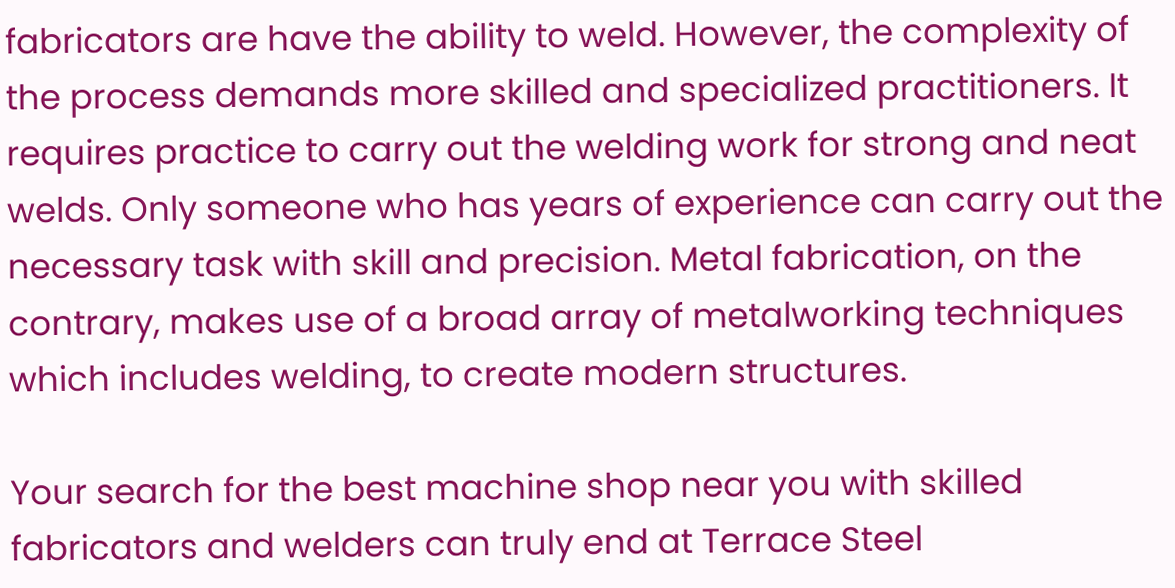fabricators are have the ability to weld. However, the complexity of the process demands more skilled and specialized practitioners. It requires practice to carry out the welding work for strong and neat welds. Only someone who has years of experience can carry out the necessary task with skill and precision. Metal fabrication, on the contrary, makes use of a broad array of metalworking techniques which includes welding, to create modern structures.

Your search for the best machine shop near you with skilled fabricators and welders can truly end at Terrace Steel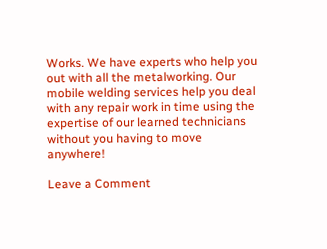Works. We have experts who help you out with all the metalworking. Our mobile welding services help you deal with any repair work in time using the expertise of our learned technicians without you having to move anywhere!

Leave a Comment